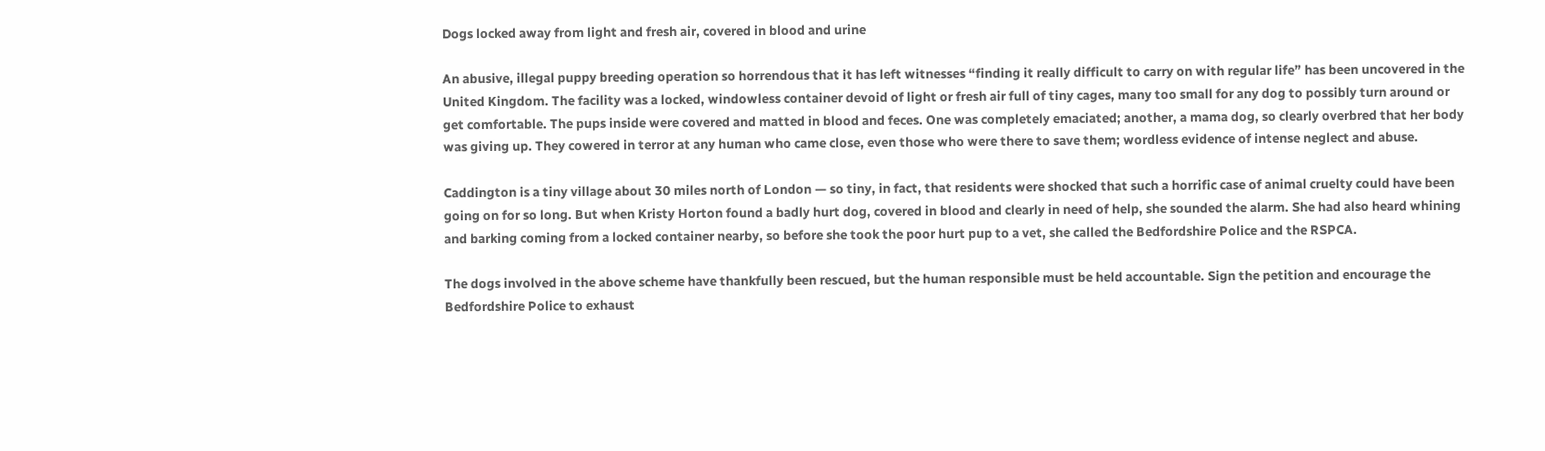Dogs locked away from light and fresh air, covered in blood and urine

An abusive, illegal puppy breeding operation so horrendous that it has left witnesses “finding it really difficult to carry on with regular life” has been uncovered in the United Kingdom. The facility was a locked, windowless container devoid of light or fresh air full of tiny cages, many too small for any dog to possibly turn around or get comfortable. The pups inside were covered and matted in blood and feces. One was completely emaciated; another, a mama dog, so clearly overbred that her body was giving up. They cowered in terror at any human who came close, even those who were there to save them; wordless evidence of intense neglect and abuse.

Caddington is a tiny village about 30 miles north of London — so tiny, in fact, that residents were shocked that such a horrific case of animal cruelty could have been going on for so long. But when Kristy Horton found a badly hurt dog, covered in blood and clearly in need of help, she sounded the alarm. She had also heard whining and barking coming from a locked container nearby, so before she took the poor hurt pup to a vet, she called the Bedfordshire Police and the RSPCA.

The dogs involved in the above scheme have thankfully been rescued, but the human responsible must be held accountable. Sign the petition and encourage the Bedfordshire Police to exhaust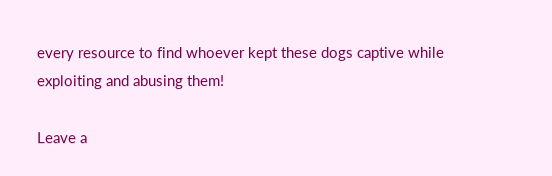every resource to find whoever kept these dogs captive while exploiting and abusing them!

Leave a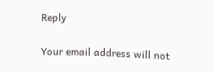Reply

Your email address will not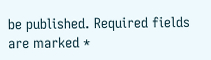be published. Required fields are marked *